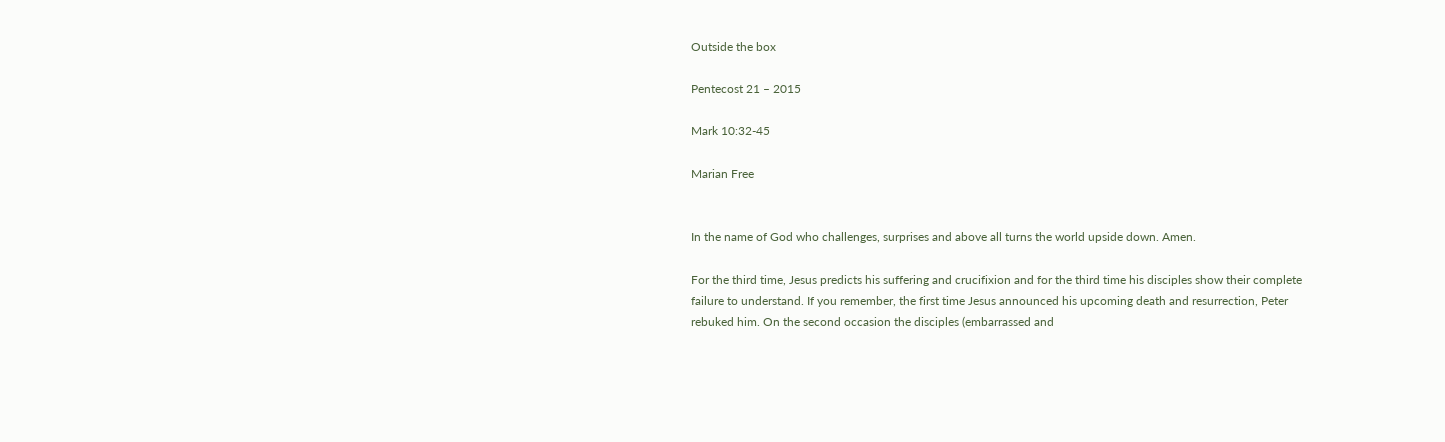Outside the box

Pentecost 21 – 2015

Mark 10:32-45

Marian Free


In the name of God who challenges, surprises and above all turns the world upside down. Amen.

For the third time, Jesus predicts his suffering and crucifixion and for the third time his disciples show their complete failure to understand. If you remember, the first time Jesus announced his upcoming death and resurrection, Peter rebuked him. On the second occasion the disciples (embarrassed and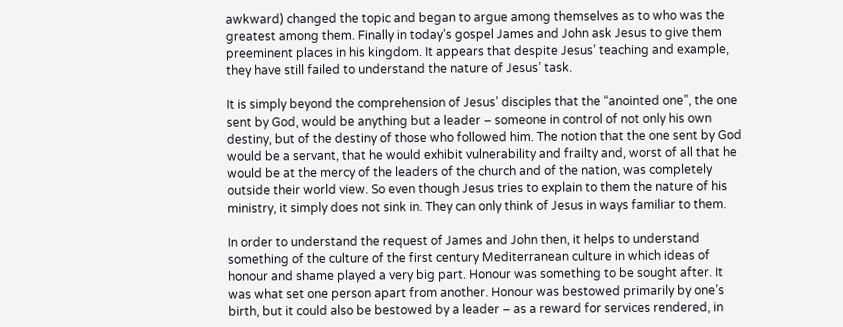awkward) changed the topic and began to argue among themselves as to who was the greatest among them. Finally in today’s gospel James and John ask Jesus to give them preeminent places in his kingdom. It appears that despite Jesus’ teaching and example, they have still failed to understand the nature of Jesus’ task.

It is simply beyond the comprehension of Jesus’ disciples that the “anointed one”, the one sent by God, would be anything but a leader – someone in control of not only his own destiny, but of the destiny of those who followed him. The notion that the one sent by God would be a servant, that he would exhibit vulnerability and frailty and, worst of all that he would be at the mercy of the leaders of the church and of the nation, was completely outside their world view. So even though Jesus tries to explain to them the nature of his ministry, it simply does not sink in. They can only think of Jesus in ways familiar to them.

In order to understand the request of James and John then, it helps to understand something of the culture of the first century Mediterranean culture in which ideas of honour and shame played a very big part. Honour was something to be sought after. It was what set one person apart from another. Honour was bestowed primarily by one’s birth, but it could also be bestowed by a leader – as a reward for services rendered, in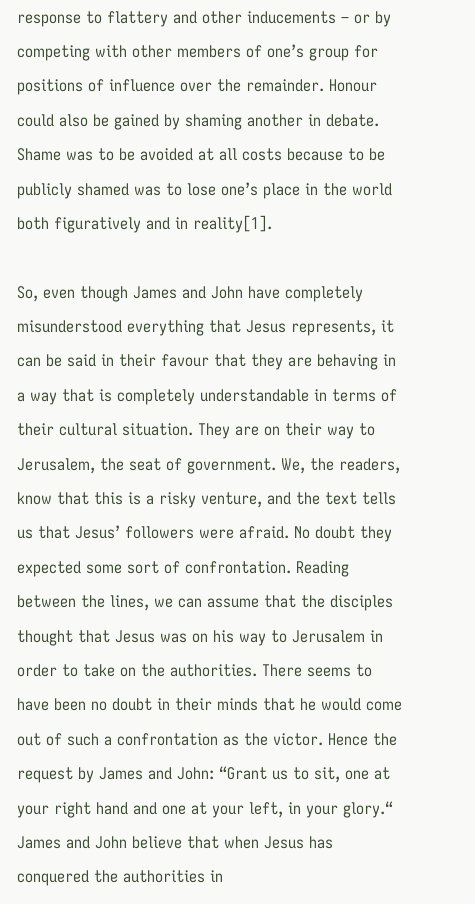response to flattery and other inducements – or by competing with other members of one’s group for positions of influence over the remainder. Honour could also be gained by shaming another in debate. Shame was to be avoided at all costs because to be publicly shamed was to lose one’s place in the world both figuratively and in reality[1].

So, even though James and John have completely misunderstood everything that Jesus represents, it can be said in their favour that they are behaving in a way that is completely understandable in terms of their cultural situation. They are on their way to Jerusalem, the seat of government. We, the readers, know that this is a risky venture, and the text tells us that Jesus’ followers were afraid. No doubt they expected some sort of confrontation. Reading between the lines, we can assume that the disciples thought that Jesus was on his way to Jerusalem in order to take on the authorities. There seems to have been no doubt in their minds that he would come out of such a confrontation as the victor. Hence the request by James and John: “Grant us to sit, one at your right hand and one at your left, in your glory.“ James and John believe that when Jesus has conquered the authorities in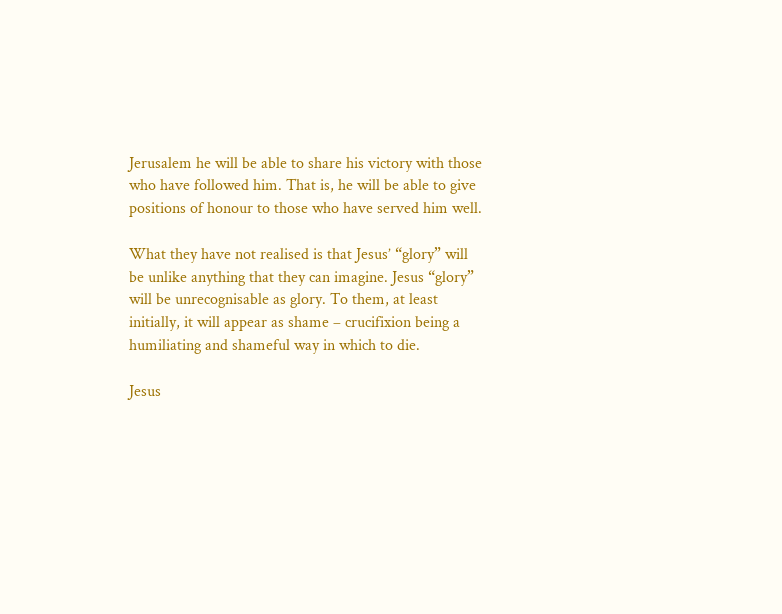Jerusalem he will be able to share his victory with those who have followed him. That is, he will be able to give positions of honour to those who have served him well.

What they have not realised is that Jesus’ “glory” will be unlike anything that they can imagine. Jesus “glory” will be unrecognisable as glory. To them, at least initially, it will appear as shame – crucifixion being a humiliating and shameful way in which to die.

Jesus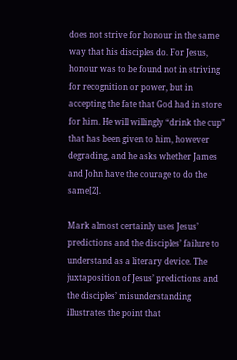does not strive for honour in the same way that his disciples do. For Jesus, honour was to be found not in striving for recognition or power, but in accepting the fate that God had in store for him. He will willingly “drink the cup” that has been given to him, however degrading, and he asks whether James and John have the courage to do the same[2].

Mark almost certainly uses Jesus’ predictions and the disciples’ failure to understand as a literary device. The juxtaposition of Jesus’ predictions and the disciples’ misunderstanding illustrates the point that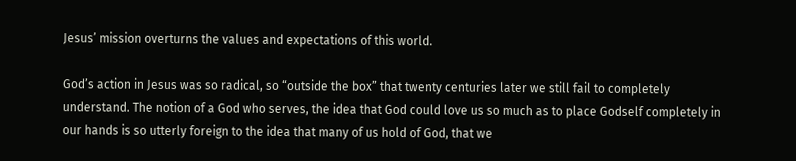Jesus’ mission overturns the values and expectations of this world.

God’s action in Jesus was so radical, so “outside the box” that twenty centuries later we still fail to completely understand. The notion of a God who serves, the idea that God could love us so much as to place Godself completely in our hands is so utterly foreign to the idea that many of us hold of God, that we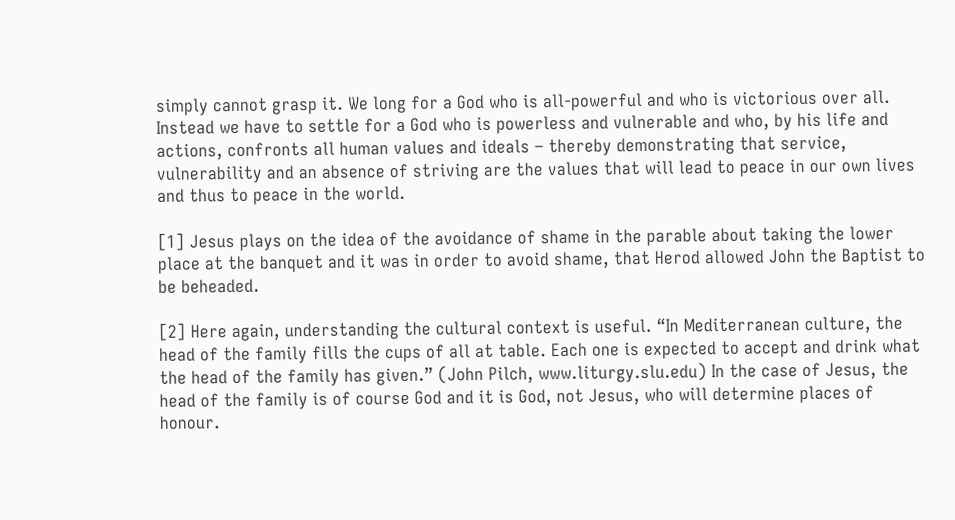simply cannot grasp it. We long for a God who is all-powerful and who is victorious over all. Instead we have to settle for a God who is powerless and vulnerable and who, by his life and actions, confronts all human values and ideals – thereby demonstrating that service, vulnerability and an absence of striving are the values that will lead to peace in our own lives and thus to peace in the world.

[1] Jesus plays on the idea of the avoidance of shame in the parable about taking the lower place at the banquet and it was in order to avoid shame, that Herod allowed John the Baptist to be beheaded.

[2] Here again, understanding the cultural context is useful. “In Mediterranean culture, the head of the family fills the cups of all at table. Each one is expected to accept and drink what the head of the family has given.” (John Pilch, www.liturgy.slu.edu) In the case of Jesus, the head of the family is of course God and it is God, not Jesus, who will determine places of honour.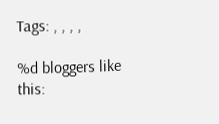Tags: , , , ,

%d bloggers like this: